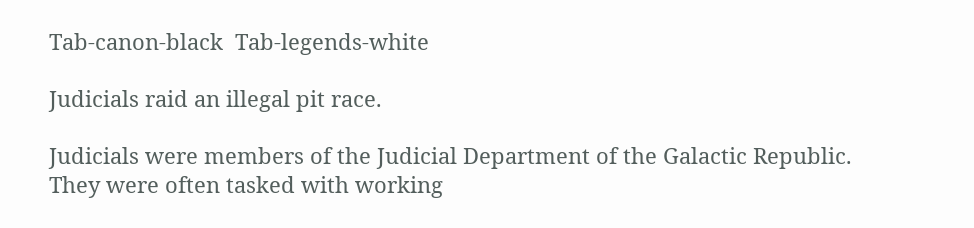Tab-canon-black  Tab-legends-white

Judicials raid an illegal pit race.

Judicials were members of the Judicial Department of the Galactic Republic. They were often tasked with working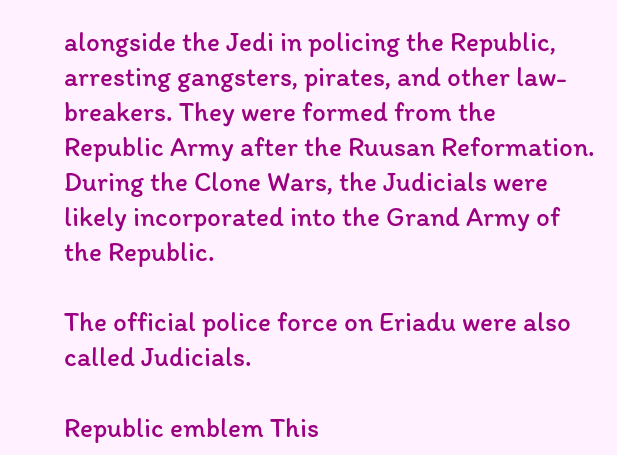alongside the Jedi in policing the Republic, arresting gangsters, pirates, and other law-breakers. They were formed from the Republic Army after the Ruusan Reformation. During the Clone Wars, the Judicials were likely incorporated into the Grand Army of the Republic.

The official police force on Eriadu were also called Judicials.

Republic emblem This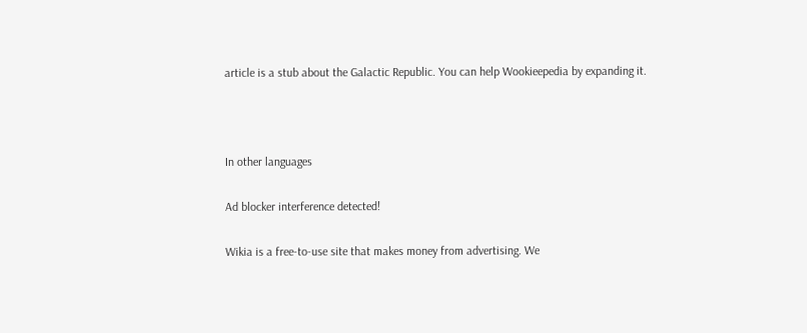article is a stub about the Galactic Republic. You can help Wookieepedia by expanding it.



In other languages

Ad blocker interference detected!

Wikia is a free-to-use site that makes money from advertising. We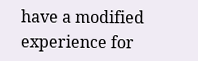have a modified experience for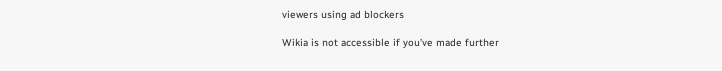viewers using ad blockers

Wikia is not accessible if you’ve made further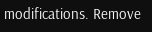modifications. Remove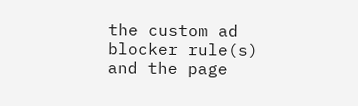the custom ad blocker rule(s) and the page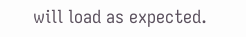will load as expected.